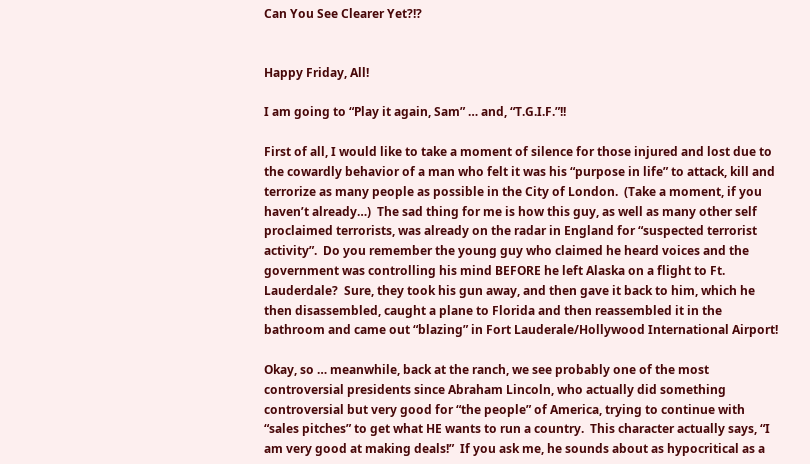Can You See Clearer Yet?!?


Happy Friday, All!

I am going to “Play it again, Sam” … and, “T.G.I.F.”!!

First of all, I would like to take a moment of silence for those injured and lost due to the cowardly behavior of a man who felt it was his “purpose in life” to attack, kill and terrorize as many people as possible in the City of London.  (Take a moment, if you haven’t already…)  The sad thing for me is how this guy, as well as many other self proclaimed terrorists, was already on the radar in England for “suspected terrorist activity”.  Do you remember the young guy who claimed he heard voices and the government was controlling his mind BEFORE he left Alaska on a flight to Ft. Lauderdale?  Sure, they took his gun away, and then gave it back to him, which he then disassembled, caught a plane to Florida and then reassembled it in the bathroom and came out “blazing” in Fort Lauderale/Hollywood International Airport!

Okay, so … meanwhile, back at the ranch, we see probably one of the most controversial presidents since Abraham Lincoln, who actually did something controversial but very good for “the people” of America, trying to continue with “sales pitches” to get what HE wants to run a country.  This character actually says, “I am very good at making deals!”  If you ask me, he sounds about as hypocritical as a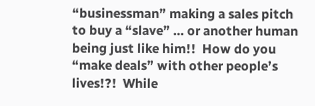“businessman” making a sales pitch to buy a “slave” … or another human being just like him!!  How do you “make deals” with other people’s lives!?!  While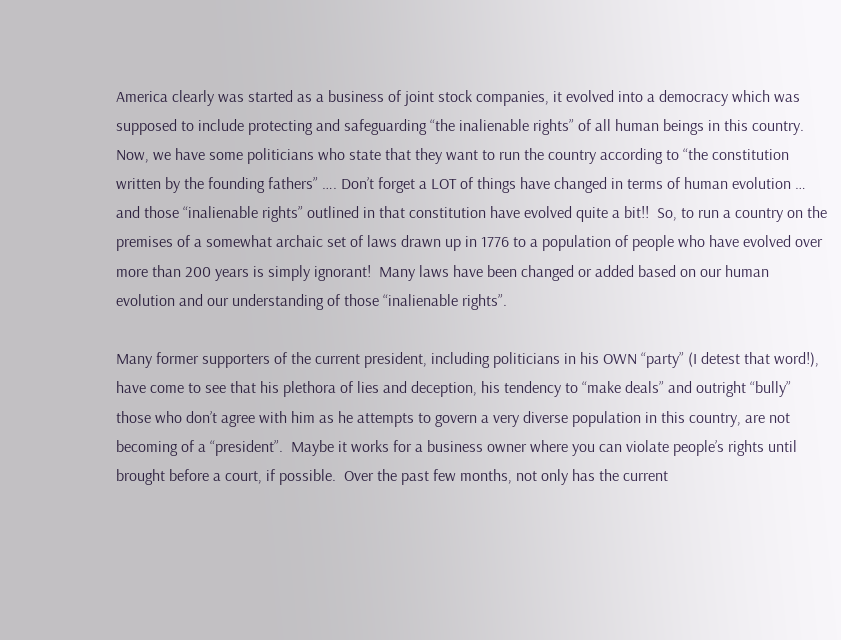America clearly was started as a business of joint stock companies, it evolved into a democracy which was supposed to include protecting and safeguarding “the inalienable rights” of all human beings in this country.  Now, we have some politicians who state that they want to run the country according to “the constitution written by the founding fathers” …. Don’t forget a LOT of things have changed in terms of human evolution … and those “inalienable rights” outlined in that constitution have evolved quite a bit!!  So, to run a country on the premises of a somewhat archaic set of laws drawn up in 1776 to a population of people who have evolved over more than 200 years is simply ignorant!  Many laws have been changed or added based on our human evolution and our understanding of those “inalienable rights”.

Many former supporters of the current president, including politicians in his OWN “party” (I detest that word!), have come to see that his plethora of lies and deception, his tendency to “make deals” and outright “bully” those who don’t agree with him as he attempts to govern a very diverse population in this country, are not becoming of a “president”.  Maybe it works for a business owner where you can violate people’s rights until brought before a court, if possible.  Over the past few months, not only has the current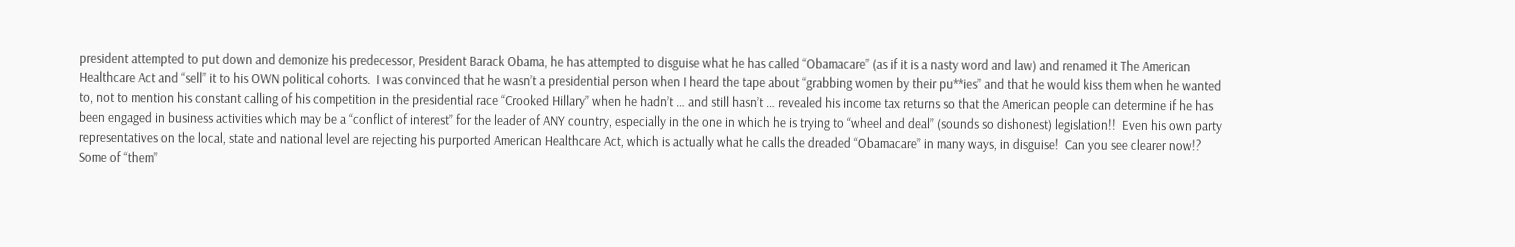president attempted to put down and demonize his predecessor, President Barack Obama, he has attempted to disguise what he has called “Obamacare” (as if it is a nasty word and law) and renamed it The American Healthcare Act and “sell” it to his OWN political cohorts.  I was convinced that he wasn’t a presidential person when I heard the tape about “grabbing women by their pu**ies” and that he would kiss them when he wanted to, not to mention his constant calling of his competition in the presidential race “Crooked Hillary” when he hadn’t … and still hasn’t … revealed his income tax returns so that the American people can determine if he has been engaged in business activities which may be a “conflict of interest” for the leader of ANY country, especially in the one in which he is trying to “wheel and deal” (sounds so dishonest) legislation!!  Even his own party representatives on the local, state and national level are rejecting his purported American Healthcare Act, which is actually what he calls the dreaded “Obamacare” in many ways, in disguise!  Can you see clearer now!?  Some of “them”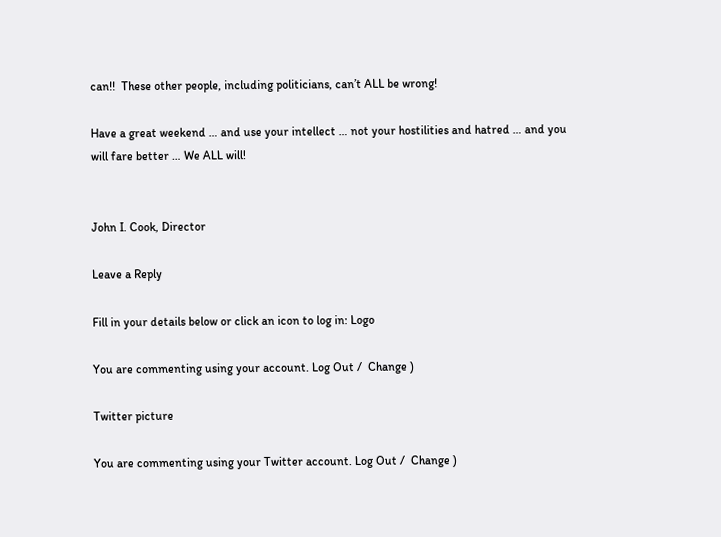can!!  These other people, including politicians, can’t ALL be wrong!

Have a great weekend … and use your intellect … not your hostilities and hatred … and you will fare better … We ALL will!


John I. Cook, Director

Leave a Reply

Fill in your details below or click an icon to log in: Logo

You are commenting using your account. Log Out /  Change )

Twitter picture

You are commenting using your Twitter account. Log Out /  Change )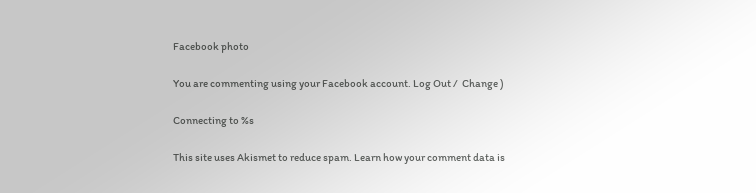Facebook photo

You are commenting using your Facebook account. Log Out /  Change )

Connecting to %s

This site uses Akismet to reduce spam. Learn how your comment data is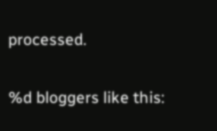processed.

%d bloggers like this: